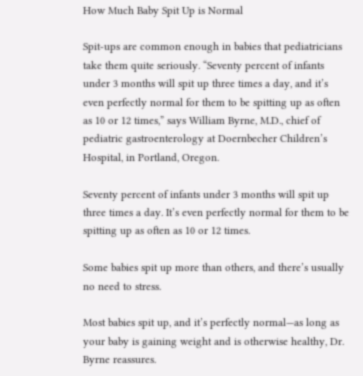How Much Baby Spit Up is Normal

Spit-ups are common enough in babies that pediatricians take them quite seriously. “Seventy percent of infants under 3 months will spit up three times a day, and it’s even perfectly normal for them to be spitting up as often as 10 or 12 times,” says William Byrne, M.D., chief of pediatric gastroenterology at Doernbecher Children’s Hospital, in Portland, Oregon.

Seventy percent of infants under 3 months will spit up three times a day. It’s even perfectly normal for them to be spitting up as often as 10 or 12 times.

Some babies spit up more than others, and there’s usually no need to stress.

Most babies spit up, and it’s perfectly normal—as long as your baby is gaining weight and is otherwise healthy, Dr. Byrne reassures.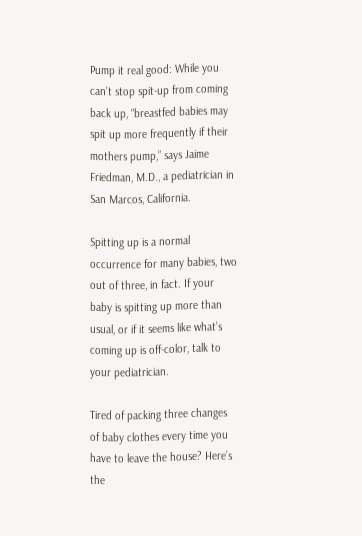Pump it real good: While you can’t stop spit-up from coming back up, “breastfed babies may spit up more frequently if their mothers pump,” says Jaime Friedman, M.D., a pediatrician in San Marcos, California.

Spitting up is a normal occurrence for many babies, two out of three, in fact. If your baby is spitting up more than usual, or if it seems like what’s coming up is off-color, talk to your pediatrician.

Tired of packing three changes of baby clothes every time you have to leave the house? Here’s the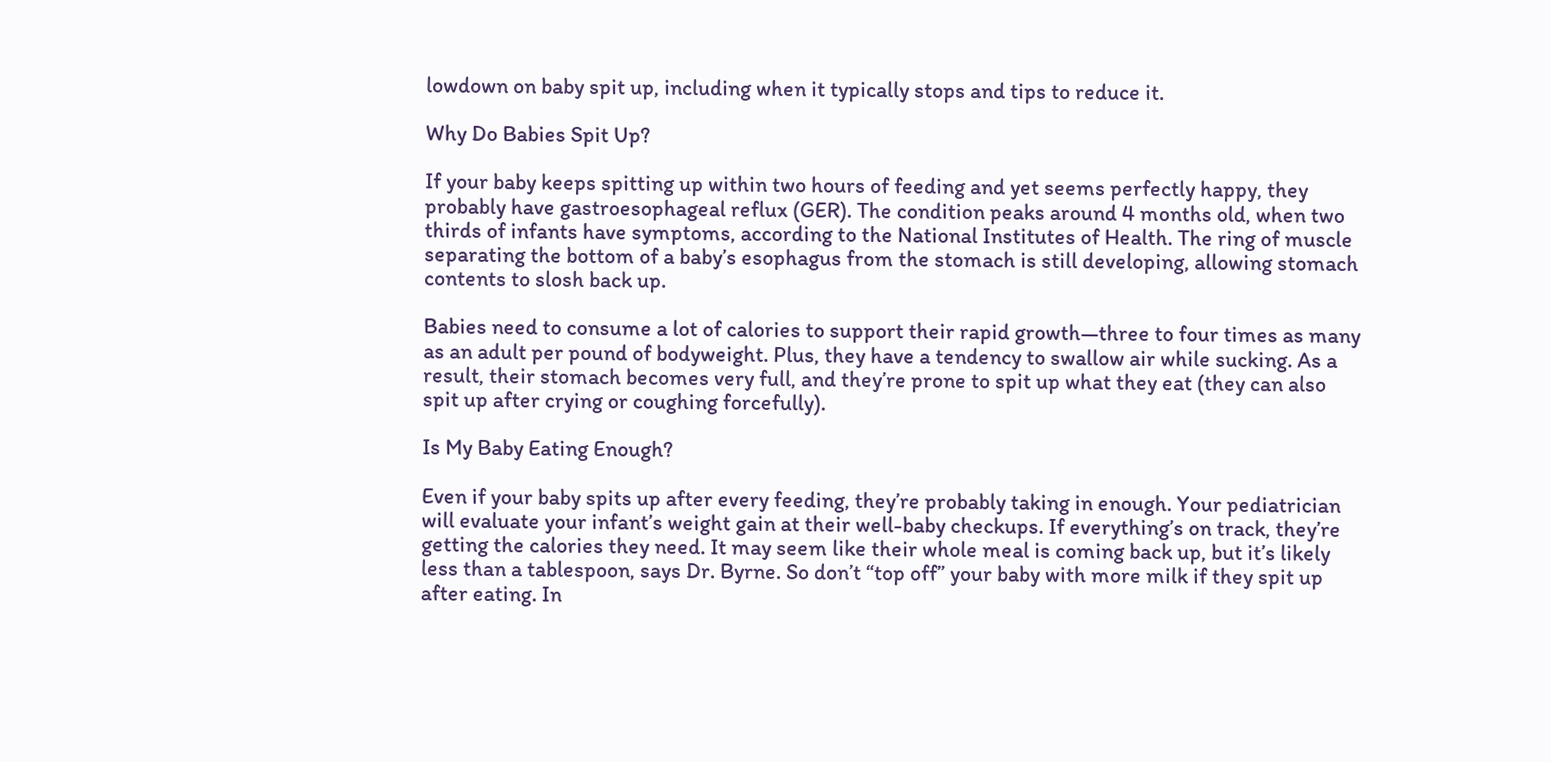lowdown on baby spit up, including when it typically stops and tips to reduce it.

Why Do Babies Spit Up?

If your baby keeps spitting up within two hours of feeding and yet seems perfectly happy, they probably have gastroesophageal reflux (GER). The condition peaks around 4 months old, when two thirds of infants have symptoms, according to the National Institutes of Health. The ring of muscle separating the bottom of a baby’s esophagus from the stomach is still developing, allowing stomach contents to slosh back up.

Babies need to consume a lot of calories to support their rapid growth—three to four times as many as an adult per pound of bodyweight. Plus, they have a tendency to swallow air while sucking. As a result, their stomach becomes very full, and they’re prone to spit up what they eat (they can also spit up after crying or coughing forcefully).

Is My Baby Eating Enough?

Even if your baby spits up after every feeding, they’re probably taking in enough. Your pediatrician will evaluate your infant’s weight gain at their well-baby checkups. If everything’s on track, they’re getting the calories they need. It may seem like their whole meal is coming back up, but it’s likely less than a tablespoon, says Dr. Byrne. So don’t “top off” your baby with more milk if they spit up after eating. In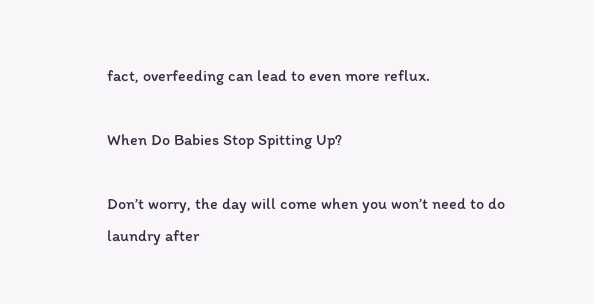fact, overfeeding can lead to even more reflux.

When Do Babies Stop Spitting Up?

Don’t worry, the day will come when you won’t need to do laundry after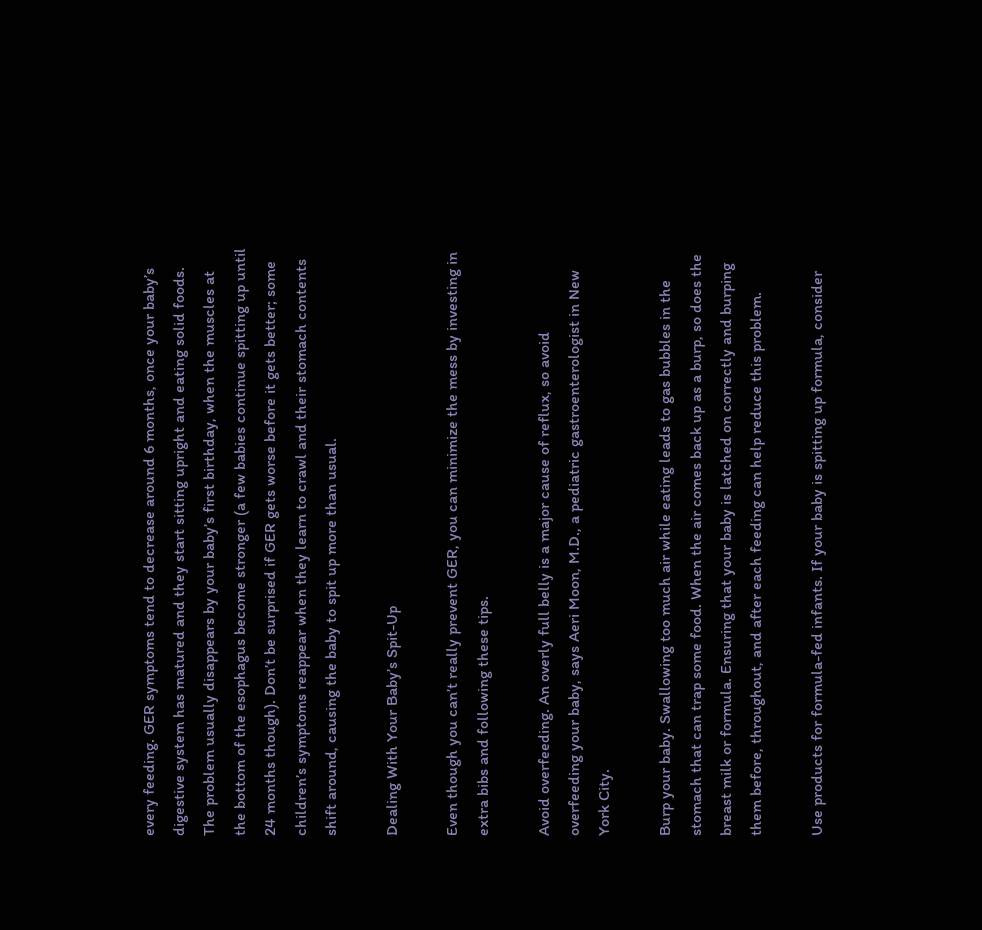every feeding. GER symptoms tend to decrease around 6 months, once your baby’s digestive system has matured and they start sitting upright and eating solid foods. The problem usually disappears by your baby’s first birthday, when the muscles at the bottom of the esophagus become stronger (a few babies continue spitting up until 24 months though). Don’t be surprised if GER gets worse before it gets better; some children’s symptoms reappear when they learn to crawl and their stomach contents shift around, causing the baby to spit up more than usual.

Dealing With Your Baby’s Spit-Up

Even though you can’t really prevent GER, you can minimize the mess by investing in extra bibs and following these tips.

Avoid overfeeding. An overly full belly is a major cause of reflux, so avoid overfeeding your baby, says Aeri Moon, M.D., a pediatric gastroenterologist in New York City.

Burp your baby. Swallowing too much air while eating leads to gas bubbles in the stomach that can trap some food. When the air comes back up as a burp, so does the breast milk or formula. Ensuring that your baby is latched on correctly and burping them before, throughout, and after each feeding can help reduce this problem.

Use products for formula-fed infants. If your baby is spitting up formula, consider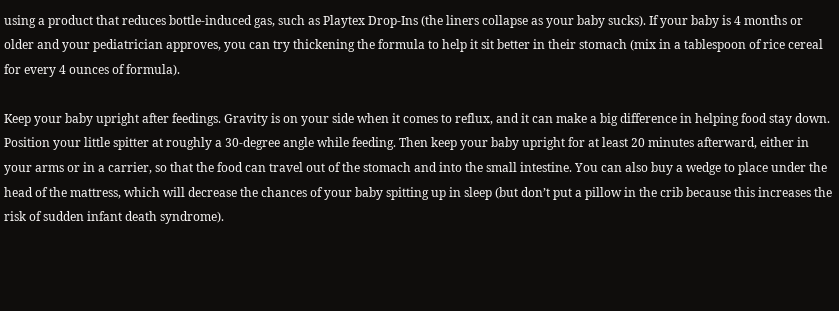using a product that reduces bottle-induced gas, such as Playtex Drop-Ins (the liners collapse as your baby sucks). If your baby is 4 months or older and your pediatrician approves, you can try thickening the formula to help it sit better in their stomach (mix in a tablespoon of rice cereal for every 4 ounces of formula).

Keep your baby upright after feedings. Gravity is on your side when it comes to reflux, and it can make a big difference in helping food stay down. Position your little spitter at roughly a 30-degree angle while feeding. Then keep your baby upright for at least 20 minutes afterward, either in your arms or in a carrier, so that the food can travel out of the stomach and into the small intestine. You can also buy a wedge to place under the head of the mattress, which will decrease the chances of your baby spitting up in sleep (but don’t put a pillow in the crib because this increases the risk of sudden infant death syndrome).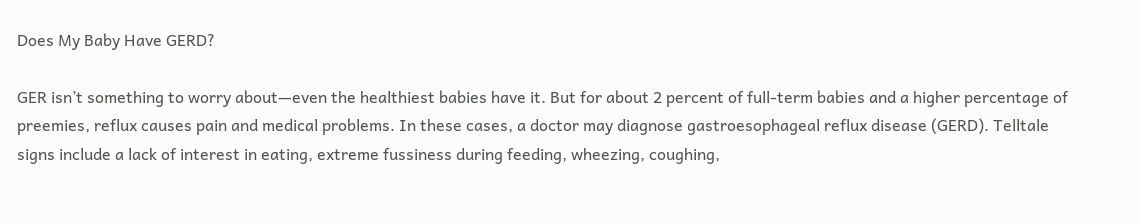Does My Baby Have GERD?

GER isn’t something to worry about—even the healthiest babies have it. But for about 2 percent of full-term babies and a higher percentage of preemies, reflux causes pain and medical problems. In these cases, a doctor may diagnose gastroesophageal reflux disease (GERD). Telltale signs include a lack of interest in eating, extreme fussiness during feeding, wheezing, coughing,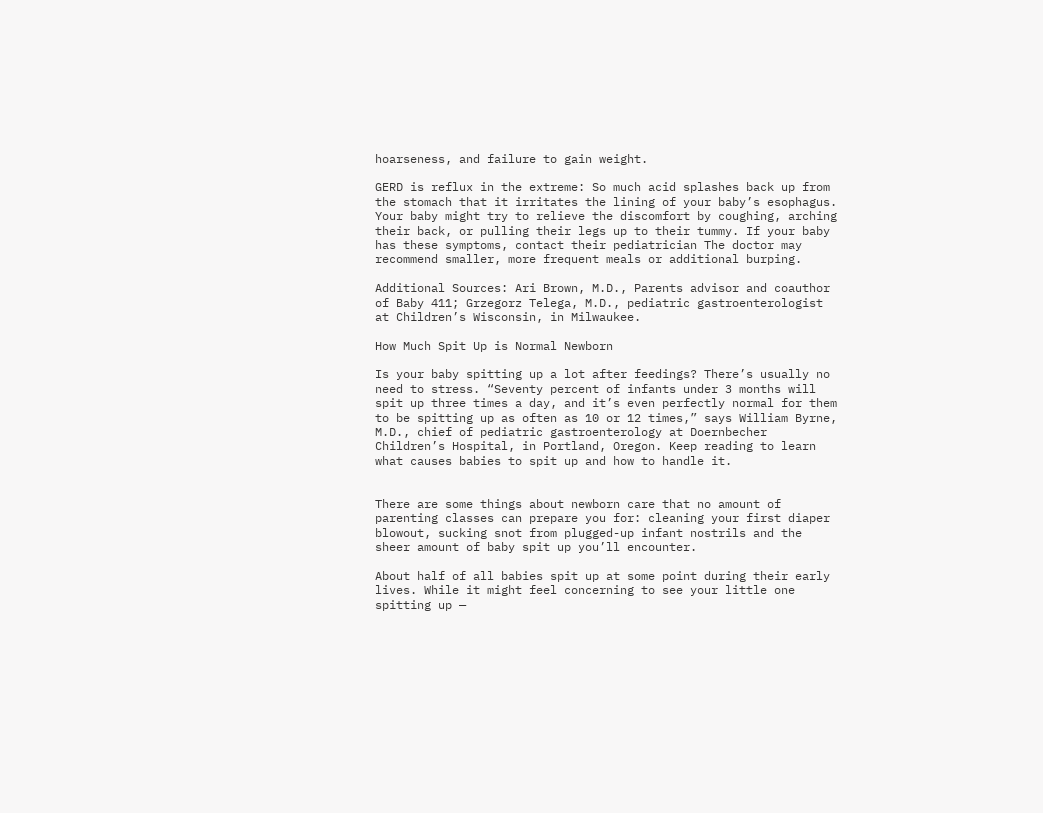hoarseness, and failure to gain weight.

GERD is reflux in the extreme: So much acid splashes back up from the stomach that it irritates the lining of your baby’s esophagus. Your baby might try to relieve the discomfort by coughing, arching their back, or pulling their legs up to their tummy. If your baby has these symptoms, contact their pediatrician The doctor may recommend smaller, more frequent meals or additional burping.

Additional Sources: Ari Brown, M.D., Parents advisor and coauthor of Baby 411; Grzegorz Telega, M.D., pediatric gastroenterologist at Children’s Wisconsin, in Milwaukee.

How Much Spit Up is Normal Newborn

Is your baby spitting up a lot after feedings? There’s usually no need to stress. “Seventy percent of infants under 3 months will spit up three times a day, and it’s even perfectly normal for them to be spitting up as often as 10 or 12 times,” says William Byrne, M.D., chief of pediatric gastroenterology at Doernbecher Children’s Hospital, in Portland, Oregon. Keep reading to learn what causes babies to spit up and how to handle it.


There are some things about newborn care that no amount of parenting classes can prepare you for: cleaning your first diaper blowout, sucking snot from plugged-up infant nostrils and the sheer amount of baby spit up you’ll encounter.

About half of all babies spit up at some point during their early lives. While it might feel concerning to see your little one spitting up —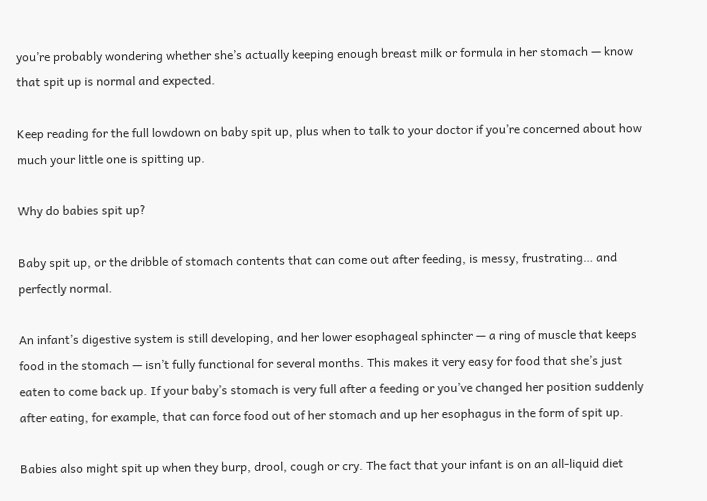you’re probably wondering whether she’s actually keeping enough breast milk or formula in her stomach — know that spit up is normal and expected.

Keep reading for the full lowdown on baby spit up, plus when to talk to your doctor if you’re concerned about how much your little one is spitting up.

Why do babies spit up?

Baby spit up, or the dribble of stomach contents that can come out after feeding, is messy, frustrating… and perfectly normal.

An infant’s digestive system is still developing, and her lower esophageal sphincter — a ring of muscle that keeps food in the stomach — isn’t fully functional for several months. This makes it very easy for food that she’s just eaten to come back up. If your baby’s stomach is very full after a feeding or you’ve changed her position suddenly after eating, for example, that can force food out of her stomach and up her esophagus in the form of spit up.

Babies also might spit up when they burp, drool, cough or cry. The fact that your infant is on an all-liquid diet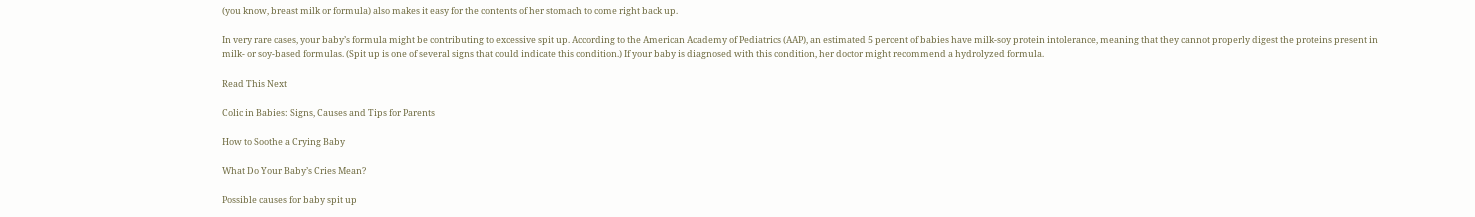(you know, breast milk or formula) also makes it easy for the contents of her stomach to come right back up.

In very rare cases, your baby’s formula might be contributing to excessive spit up. According to the American Academy of Pediatrics (AAP), an estimated 5 percent of babies have milk-soy protein intolerance, meaning that they cannot properly digest the proteins present in milk- or soy-based formulas. (Spit up is one of several signs that could indicate this condition.) If your baby is diagnosed with this condition, her doctor might recommend a hydrolyzed formula.

Read This Next

Colic in Babies: Signs, Causes and Tips for Parents

How to Soothe a Crying Baby

What Do Your Baby’s Cries Mean?

Possible causes for baby spit up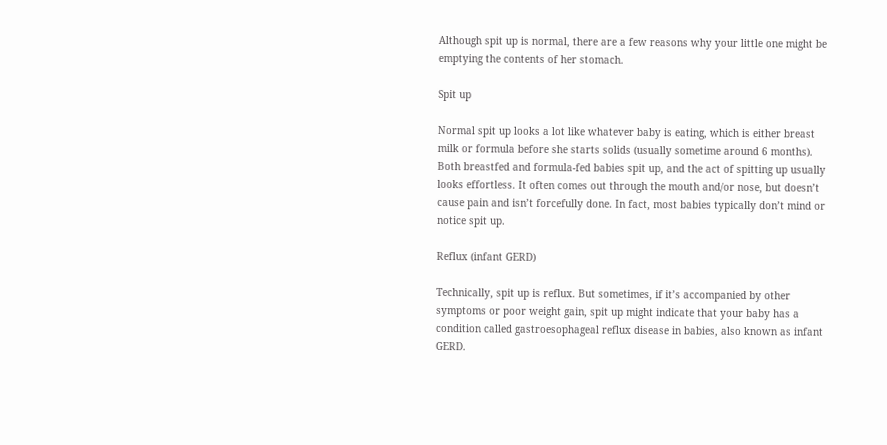Although spit up is normal, there are a few reasons why your little one might be emptying the contents of her stomach.

Spit up

Normal spit up looks a lot like whatever baby is eating, which is either breast milk or formula before she starts solids (usually sometime around 6 months). Both breastfed and formula-fed babies spit up, and the act of spitting up usually looks effortless. It often comes out through the mouth and/or nose, but doesn’t cause pain and isn’t forcefully done. In fact, most babies typically don’t mind or notice spit up.

Reflux (infant GERD)

Technically, spit up is reflux. But sometimes, if it’s accompanied by other symptoms or poor weight gain, spit up might indicate that your baby has a condition called gastroesophageal reflux disease in babies, also known as infant GERD.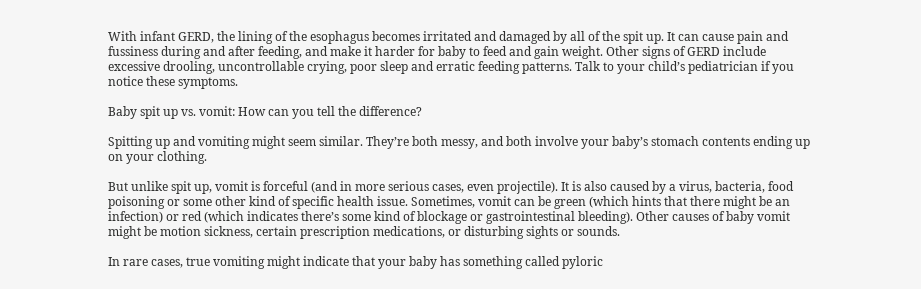With infant GERD, the lining of the esophagus becomes irritated and damaged by all of the spit up. It can cause pain and fussiness during and after feeding, and make it harder for baby to feed and gain weight. Other signs of GERD include excessive drooling, uncontrollable crying, poor sleep and erratic feeding patterns. Talk to your child’s pediatrician if you notice these symptoms.

Baby spit up vs. vomit: How can you tell the difference?

Spitting up and vomiting might seem similar. They’re both messy, and both involve your baby’s stomach contents ending up on your clothing.

But unlike spit up, vomit is forceful (and in more serious cases, even projectile). It is also caused by a virus, bacteria, food poisoning or some other kind of specific health issue. Sometimes, vomit can be green (which hints that there might be an infection) or red (which indicates there’s some kind of blockage or gastrointestinal bleeding). Other causes of baby vomit might be motion sickness, certain prescription medications, or disturbing sights or sounds.

In rare cases, true vomiting might indicate that your baby has something called pyloric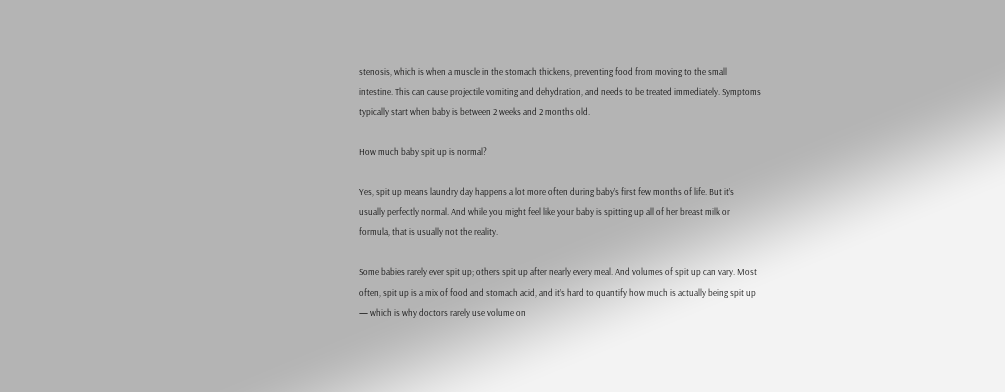stenosis, which is when a muscle in the stomach thickens, preventing food from moving to the small intestine. This can cause projectile vomiting and dehydration, and needs to be treated immediately. Symptoms typically start when baby is between 2 weeks and 2 months old.

How much baby spit up is normal?

Yes, spit up means laundry day happens a lot more often during baby’s first few months of life. But it’s usually perfectly normal. And while you might feel like your baby is spitting up all of her breast milk or formula, that is usually not the reality.

Some babies rarely ever spit up; others spit up after nearly every meal. And volumes of spit up can vary. Most often, spit up is a mix of food and stomach acid, and it’s hard to quantify how much is actually being spit up — which is why doctors rarely use volume on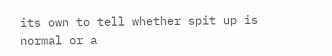its own to tell whether spit up is normal or a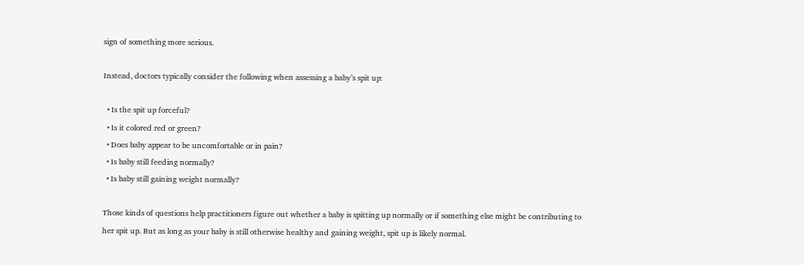sign of something more serious.

Instead, doctors typically consider the following when assessing a baby’s spit up:

  • Is the spit up forceful?
  • Is it colored red or green?
  • Does baby appear to be uncomfortable or in pain?
  • Is baby still feeding normally?
  • Is baby still gaining weight normally?

Those kinds of questions help practitioners figure out whether a baby is spitting up normally or if something else might be contributing to her spit up. But as long as your baby is still otherwise healthy and gaining weight, spit up is likely normal.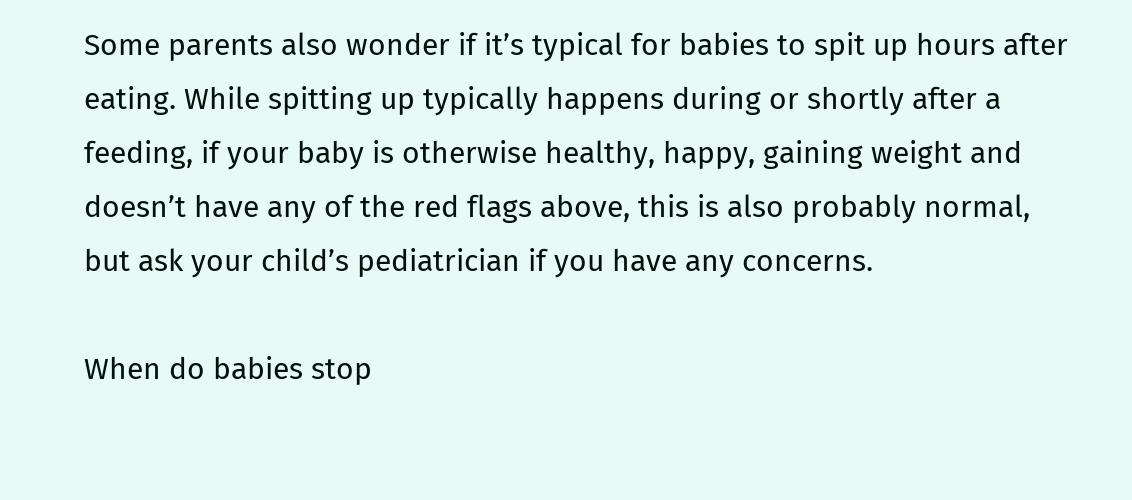Some parents also wonder if it’s typical for babies to spit up hours after eating. While spitting up typically happens during or shortly after a feeding, if your baby is otherwise healthy, happy, gaining weight and doesn’t have any of the red flags above, this is also probably normal, but ask your child’s pediatrician if you have any concerns.

When do babies stop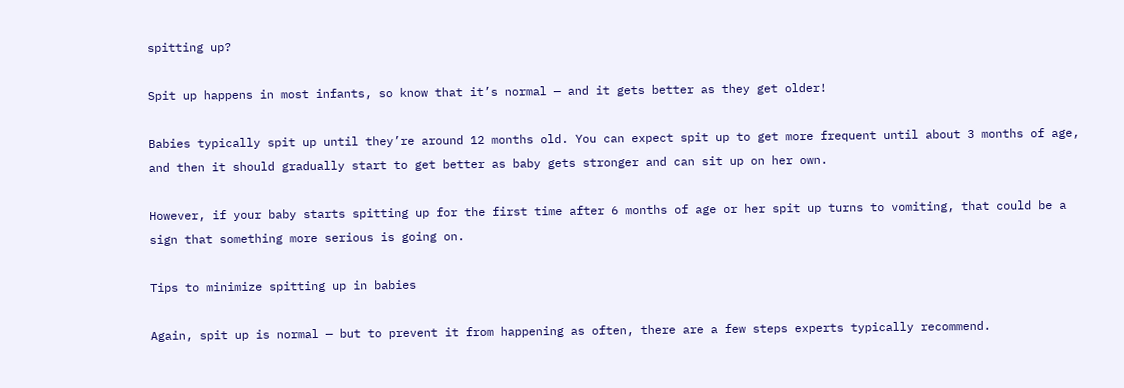spitting up?

Spit up happens in most infants, so know that it’s normal — and it gets better as they get older!

Babies typically spit up until they’re around 12 months old. You can expect spit up to get more frequent until about 3 months of age, and then it should gradually start to get better as baby gets stronger and can sit up on her own.

However, if your baby starts spitting up for the first time after 6 months of age or her spit up turns to vomiting, that could be a sign that something more serious is going on.

Tips to minimize spitting up in babies

Again, spit up is normal — but to prevent it from happening as often, there are a few steps experts typically recommend.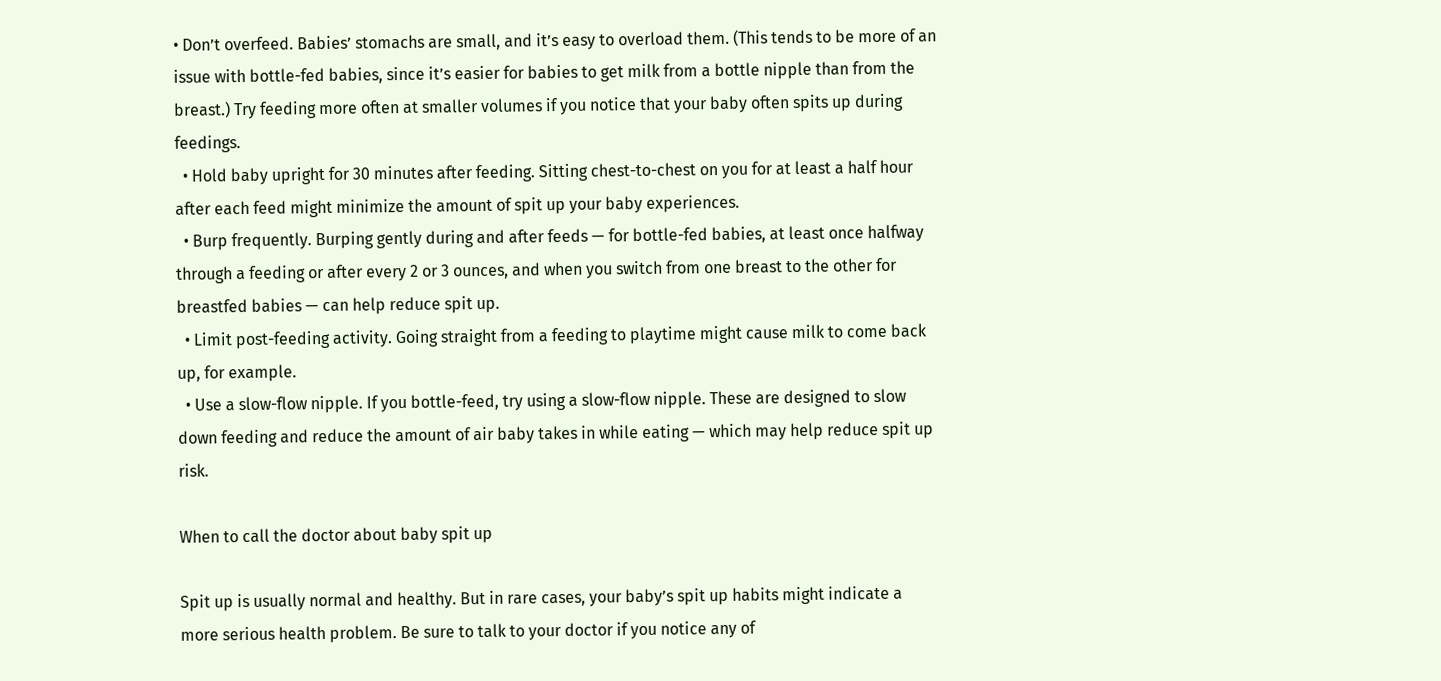• Don’t overfeed. Babies’ stomachs are small, and it’s easy to overload them. (This tends to be more of an issue with bottle-fed babies, since it’s easier for babies to get milk from a bottle nipple than from the breast.) Try feeding more often at smaller volumes if you notice that your baby often spits up during feedings.
  • Hold baby upright for 30 minutes after feeding. Sitting chest-to-chest on you for at least a half hour after each feed might minimize the amount of spit up your baby experiences.
  • Burp frequently. Burping gently during and after feeds — for bottle-fed babies, at least once halfway through a feeding or after every 2 or 3 ounces, and when you switch from one breast to the other for breastfed babies — can help reduce spit up.
  • Limit post-feeding activity. Going straight from a feeding to playtime might cause milk to come back up, for example.
  • Use a slow-flow nipple. If you bottle-feed, try using a slow-flow nipple. These are designed to slow down feeding and reduce the amount of air baby takes in while eating — which may help reduce spit up risk.

When to call the doctor about baby spit up

Spit up is usually normal and healthy. But in rare cases, your baby’s spit up habits might indicate a more serious health problem. Be sure to talk to your doctor if you notice any of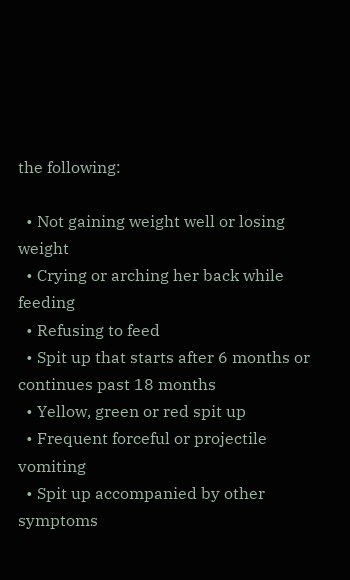the following:

  • Not gaining weight well or losing weight
  • Crying or arching her back while feeding
  • Refusing to feed
  • Spit up that starts after 6 months or continues past 18 months
  • Yellow, green or red spit up
  • Frequent forceful or projectile vomiting
  • Spit up accompanied by other symptoms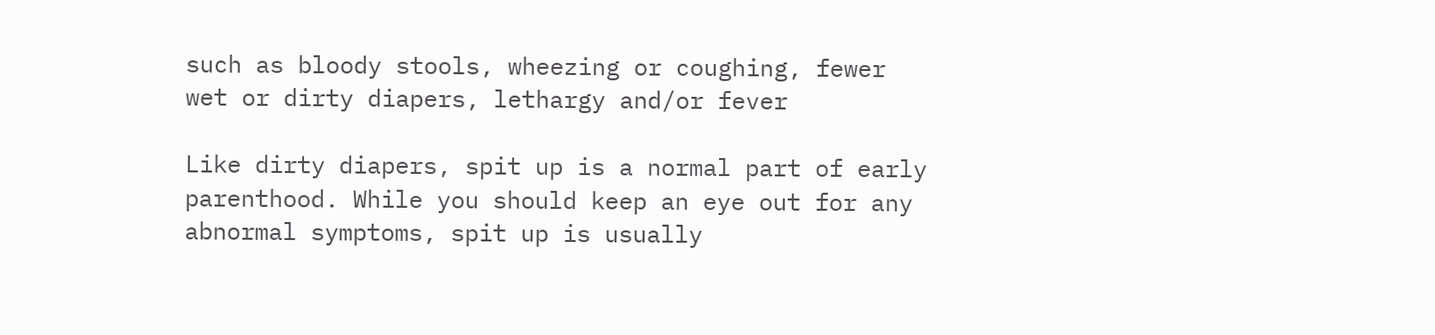such as bloody stools, wheezing or coughing, fewer wet or dirty diapers, lethargy and/or fever

Like dirty diapers, spit up is a normal part of early parenthood. While you should keep an eye out for any abnormal symptoms, spit up is usually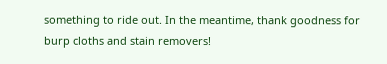something to ride out. In the meantime, thank goodness for burp cloths and stain removers!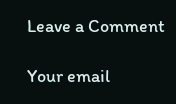Leave a Comment

Your email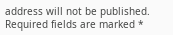address will not be published. Required fields are marked *